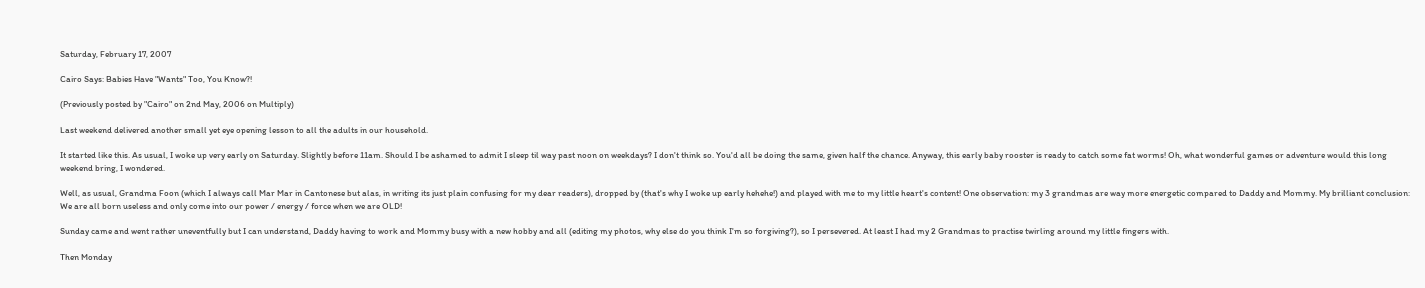Saturday, February 17, 2007

Cairo Says: Babies Have "Wants" Too, You Know?!

(Previously posted by "Cairo" on 2nd May, 2006 on Multiply)

Last weekend delivered another small yet eye opening lesson to all the adults in our household.

It started like this. As usual, I woke up very early on Saturday. Slightly before 11am. Should I be ashamed to admit I sleep til way past noon on weekdays? I don't think so. You'd all be doing the same, given half the chance. Anyway, this early baby rooster is ready to catch some fat worms! Oh, what wonderful games or adventure would this long weekend bring, I wondered.

Well, as usual, Grandma Foon (which I always call Mar Mar in Cantonese but alas, in writing its just plain confusing for my dear readers), dropped by (that's why I woke up early hehehe!) and played with me to my little heart's content! One observation: my 3 grandmas are way more energetic compared to Daddy and Mommy. My brilliant conclusion: We are all born useless and only come into our power / energy / force when we are OLD!

Sunday came and went rather uneventfully but I can understand, Daddy having to work and Mommy busy with a new hobby and all (editing my photos, why else do you think I'm so forgiving?), so I persevered. At least I had my 2 Grandmas to practise twirling around my little fingers with.

Then Monday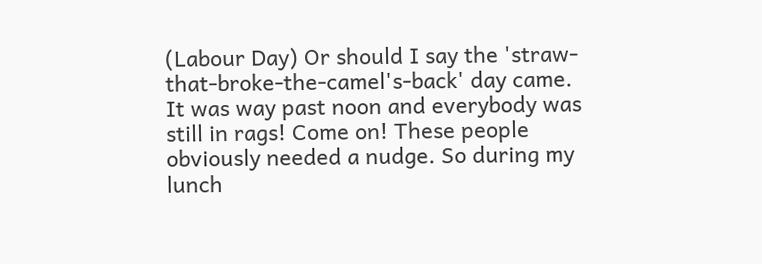(Labour Day) Or should I say the 'straw-that-broke-the-camel's-back' day came. It was way past noon and everybody was still in rags! Come on! These people obviously needed a nudge. So during my lunch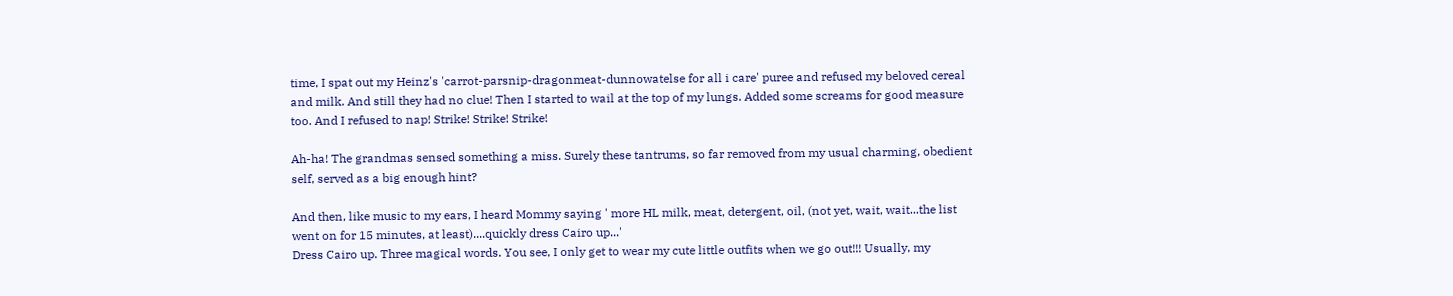time, I spat out my Heinz's 'carrot-parsnip-dragonmeat-dunnowatelse for all i care' puree and refused my beloved cereal and milk. And still they had no clue! Then I started to wail at the top of my lungs. Added some screams for good measure too. And I refused to nap! Strike! Strike! Strike!

Ah-ha! The grandmas sensed something a miss. Surely these tantrums, so far removed from my usual charming, obedient self, served as a big enough hint?

And then, like music to my ears, I heard Mommy saying ' more HL milk, meat, detergent, oil, (not yet, wait, wait...the list went on for 15 minutes, at least)....quickly dress Cairo up...'
Dress Cairo up. Three magical words. You see, I only get to wear my cute little outfits when we go out!!! Usually, my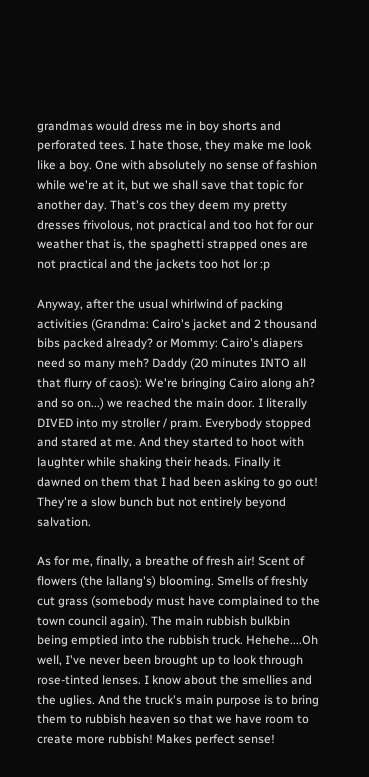grandmas would dress me in boy shorts and perforated tees. I hate those, they make me look like a boy. One with absolutely no sense of fashion while we're at it, but we shall save that topic for another day. That's cos they deem my pretty dresses frivolous, not practical and too hot for our weather that is, the spaghetti strapped ones are not practical and the jackets too hot lor :p

Anyway, after the usual whirlwind of packing activities (Grandma: Cairo's jacket and 2 thousand bibs packed already? or Mommy: Cairo's diapers need so many meh? Daddy (20 minutes INTO all that flurry of caos): We're bringing Cairo along ah? and so on...) we reached the main door. I literally DIVED into my stroller / pram. Everybody stopped and stared at me. And they started to hoot with laughter while shaking their heads. Finally it dawned on them that I had been asking to go out! They're a slow bunch but not entirely beyond salvation.

As for me, finally, a breathe of fresh air! Scent of flowers (the lallang's) blooming. Smells of freshly cut grass (somebody must have complained to the town council again). The main rubbish bulkbin being emptied into the rubbish truck. Hehehe....Oh well, I've never been brought up to look through rose-tinted lenses. I know about the smellies and the uglies. And the truck's main purpose is to bring them to rubbish heaven so that we have room to create more rubbish! Makes perfect sense!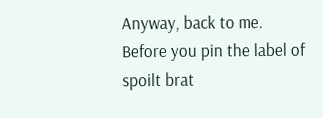Anyway, back to me. Before you pin the label of spoilt brat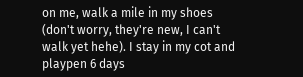on me, walk a mile in my shoes (don't worry, they're new, I can't walk yet hehe). I stay in my cot and playpen 6 days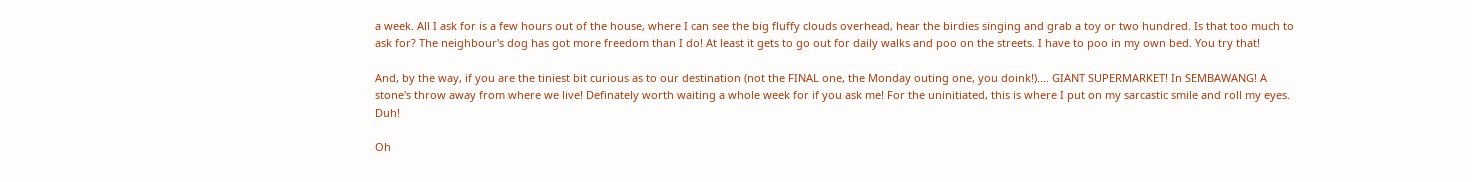a week. All I ask for is a few hours out of the house, where I can see the big fluffy clouds overhead, hear the birdies singing and grab a toy or two hundred. Is that too much to ask for? The neighbour's dog has got more freedom than I do! At least it gets to go out for daily walks and poo on the streets. I have to poo in my own bed. You try that!

And, by the way, if you are the tiniest bit curious as to our destination (not the FINAL one, the Monday outing one, you doink!).... GIANT SUPERMARKET! In SEMBAWANG! A stone's throw away from where we live! Definately worth waiting a whole week for if you ask me! For the uninitiated, this is where I put on my sarcastic smile and roll my eyes. Duh!

Oh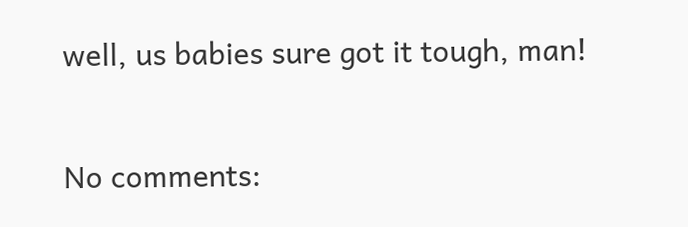well, us babies sure got it tough, man!

No comments: